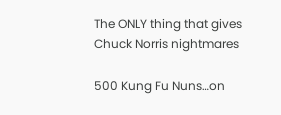The ONLY thing that gives Chuck Norris nightmares

500 Kung Fu Nuns…on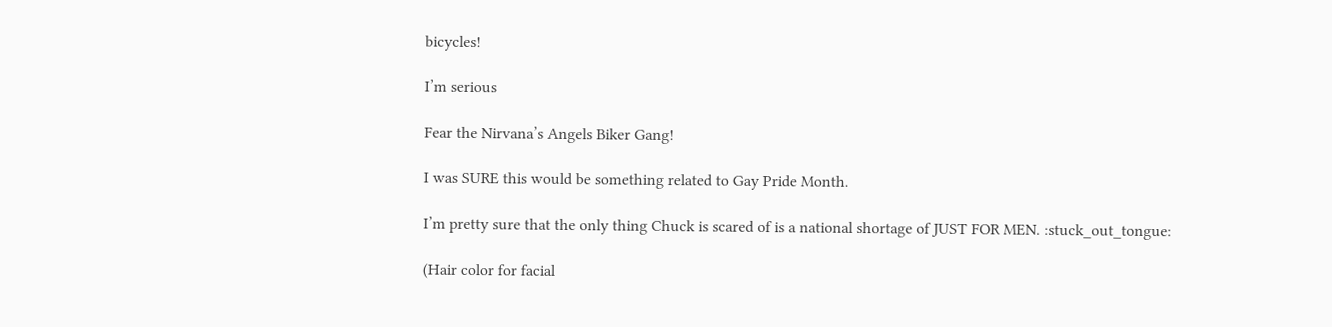bicycles!

I’m serious

Fear the Nirvana’s Angels Biker Gang!

I was SURE this would be something related to Gay Pride Month.

I’m pretty sure that the only thing Chuck is scared of is a national shortage of JUST FOR MEN. :stuck_out_tongue:

(Hair color for facial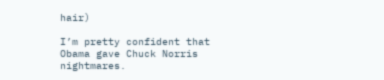hair)

I’m pretty confident that Obama gave Chuck Norris nightmares.